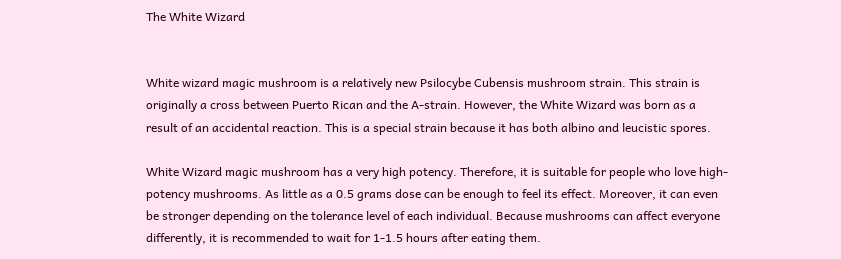The White Wizard


White wizard magic mushroom is a relatively new Psilocybe Cubensis mushroom strain. This strain is originally a cross between Puerto Rican and the A-strain. However, the White Wizard was born as a result of an accidental reaction. This is a special strain because it has both albino and leucistic spores.

White Wizard magic mushroom has a very high potency. Therefore, it is suitable for people who love high-potency mushrooms. As little as a 0.5 grams dose can be enough to feel its effect. Moreover, it can even be stronger depending on the tolerance level of each individual. Because mushrooms can affect everyone differently, it is recommended to wait for 1-1.5 hours after eating them.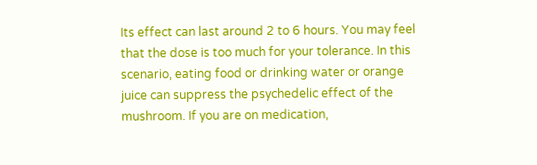Its effect can last around 2 to 6 hours. You may feel that the dose is too much for your tolerance. In this scenario, eating food or drinking water or orange juice can suppress the psychedelic effect of the mushroom. If you are on medication,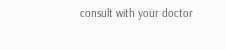consult with your doctor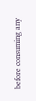before consuming any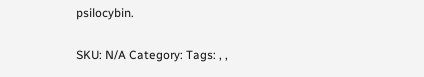psilocybin.

SKU: N/A Category: Tags: , ,